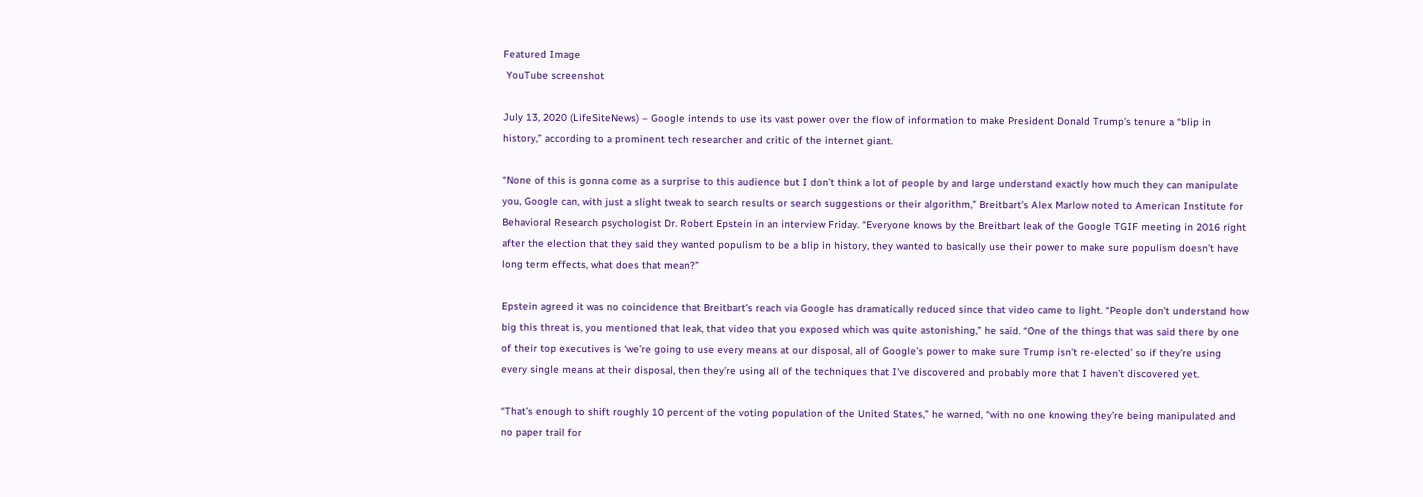Featured Image
 YouTube screenshot

July 13, 2020 (LifeSiteNews) – Google intends to use its vast power over the flow of information to make President Donald Trump’s tenure a “blip in history,” according to a prominent tech researcher and critic of the internet giant.

“None of this is gonna come as a surprise to this audience but I don’t think a lot of people by and large understand exactly how much they can manipulate you, Google can, with just a slight tweak to search results or search suggestions or their algorithm,” Breitbart’s Alex Marlow noted to American Institute for Behavioral Research psychologist Dr. Robert Epstein in an interview Friday. “Everyone knows by the Breitbart leak of the Google TGIF meeting in 2016 right after the election that they said they wanted populism to be a blip in history, they wanted to basically use their power to make sure populism doesn’t have long term effects, what does that mean?”

Epstein agreed it was no coincidence that Breitbart’s reach via Google has dramatically reduced since that video came to light. “People don’t understand how big this threat is, you mentioned that leak, that video that you exposed which was quite astonishing,” he said. “One of the things that was said there by one of their top executives is ‘we’re going to use every means at our disposal, all of Google’s power to make sure Trump isn’t re-elected’ so if they’re using every single means at their disposal, then they’re using all of the techniques that I’ve discovered and probably more that I haven’t discovered yet.

“That’s enough to shift roughly 10 percent of the voting population of the United States,” he warned, “with no one knowing they’re being manipulated and no paper trail for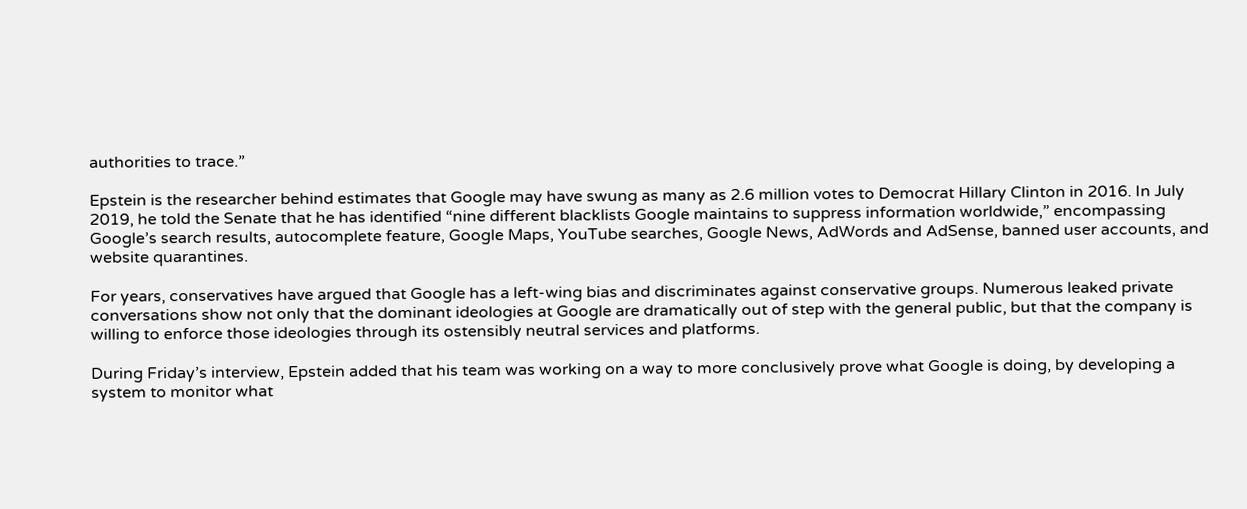authorities to trace.”

Epstein is the researcher behind estimates that Google may have swung as many as 2.6 million votes to Democrat Hillary Clinton in 2016. In July 2019, he told the Senate that he has identified “nine different blacklists Google maintains to suppress information worldwide,” encompassing Google’s search results, autocomplete feature, Google Maps, YouTube searches, Google News, AdWords and AdSense, banned user accounts, and website quarantines.

For years, conservatives have argued that Google has a left-wing bias and discriminates against conservative groups. Numerous leaked private conversations show not only that the dominant ideologies at Google are dramatically out of step with the general public, but that the company is willing to enforce those ideologies through its ostensibly neutral services and platforms.

During Friday’s interview, Epstein added that his team was working on a way to more conclusively prove what Google is doing, by developing a system to monitor what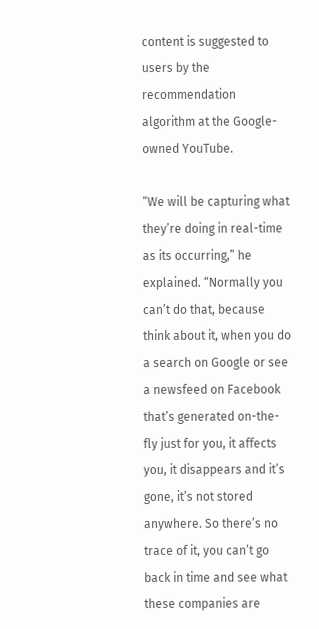content is suggested to users by the recommendation algorithm at the Google-owned YouTube.

“We will be capturing what they’re doing in real-time as its occurring,” he explained. “Normally you can’t do that, because think about it, when you do a search on Google or see a newsfeed on Facebook that’s generated on-the-fly just for you, it affects you, it disappears and it’s gone, it’s not stored anywhere. So there’s no trace of it, you can’t go back in time and see what these companies are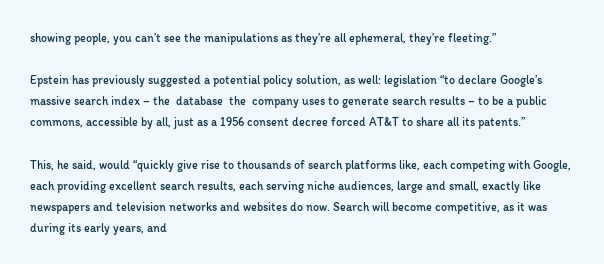showing people, you can’t see the manipulations as they’re all ephemeral, they’re fleeting.”

Epstein has previously suggested a potential policy solution, as well: legislation “to declare Google’s massive search index – the  database  the  company uses to generate search results – to be a public commons, accessible by all, just as a 1956 consent decree forced AT&T to share all its patents.”

This, he said, would “quickly give rise to thousands of search platforms like, each competing with Google, each providing excellent search results, each serving niche audiences, large and small, exactly like newspapers and television networks and websites do now. Search will become competitive, as it was during its early years, and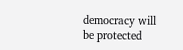democracy will be protected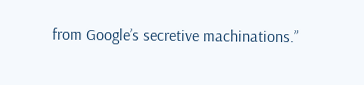from Google’s secretive machinations.”